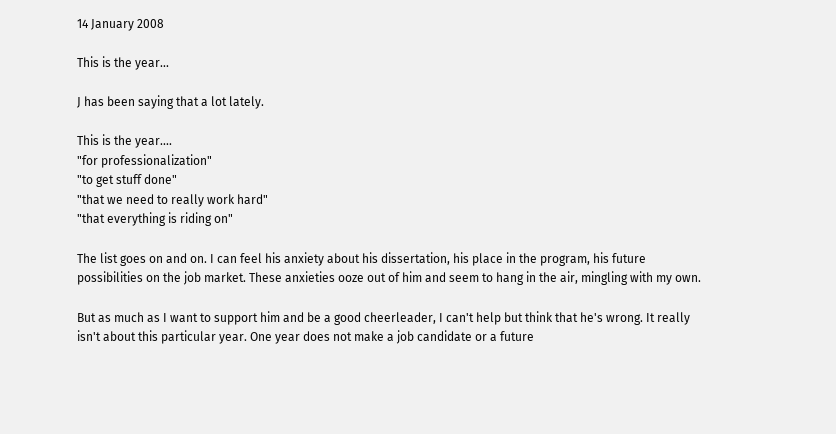14 January 2008

This is the year...

J has been saying that a lot lately.

This is the year....
"for professionalization"
"to get stuff done"
"that we need to really work hard"
"that everything is riding on"

The list goes on and on. I can feel his anxiety about his dissertation, his place in the program, his future possibilities on the job market. These anxieties ooze out of him and seem to hang in the air, mingling with my own.

But as much as I want to support him and be a good cheerleader, I can't help but think that he's wrong. It really isn't about this particular year. One year does not make a job candidate or a future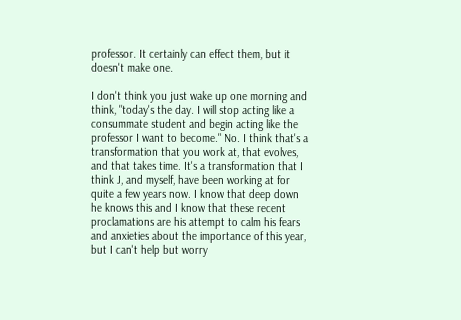professor. It certainly can effect them, but it doesn't make one.

I don't think you just wake up one morning and think, "today's the day. I will stop acting like a consummate student and begin acting like the professor I want to become." No. I think that's a transformation that you work at, that evolves, and that takes time. It's a transformation that I think J, and myself, have been working at for quite a few years now. I know that deep down he knows this and I know that these recent proclamations are his attempt to calm his fears and anxieties about the importance of this year, but I can't help but worry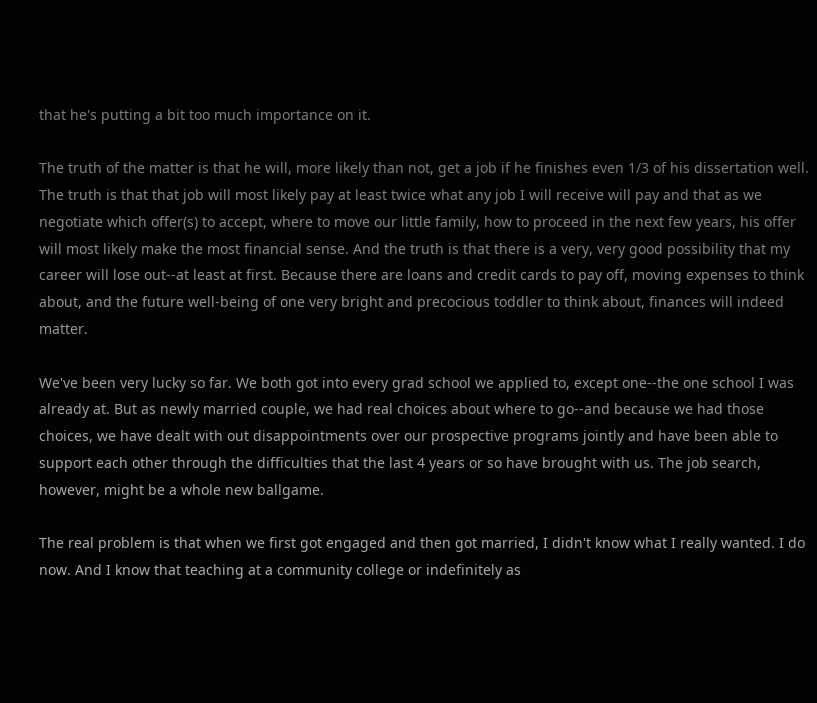that he's putting a bit too much importance on it.

The truth of the matter is that he will, more likely than not, get a job if he finishes even 1/3 of his dissertation well. The truth is that that job will most likely pay at least twice what any job I will receive will pay and that as we negotiate which offer(s) to accept, where to move our little family, how to proceed in the next few years, his offer will most likely make the most financial sense. And the truth is that there is a very, very good possibility that my career will lose out--at least at first. Because there are loans and credit cards to pay off, moving expenses to think about, and the future well-being of one very bright and precocious toddler to think about, finances will indeed matter.

We've been very lucky so far. We both got into every grad school we applied to, except one--the one school I was already at. But as newly married couple, we had real choices about where to go--and because we had those choices, we have dealt with out disappointments over our prospective programs jointly and have been able to support each other through the difficulties that the last 4 years or so have brought with us. The job search, however, might be a whole new ballgame.

The real problem is that when we first got engaged and then got married, I didn't know what I really wanted. I do now. And I know that teaching at a community college or indefinitely as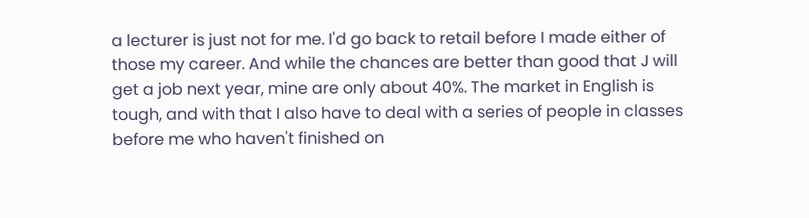a lecturer is just not for me. I'd go back to retail before I made either of those my career. And while the chances are better than good that J will get a job next year, mine are only about 40%. The market in English is tough, and with that I also have to deal with a series of people in classes before me who haven't finished on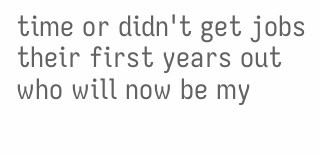time or didn't get jobs their first years out who will now be my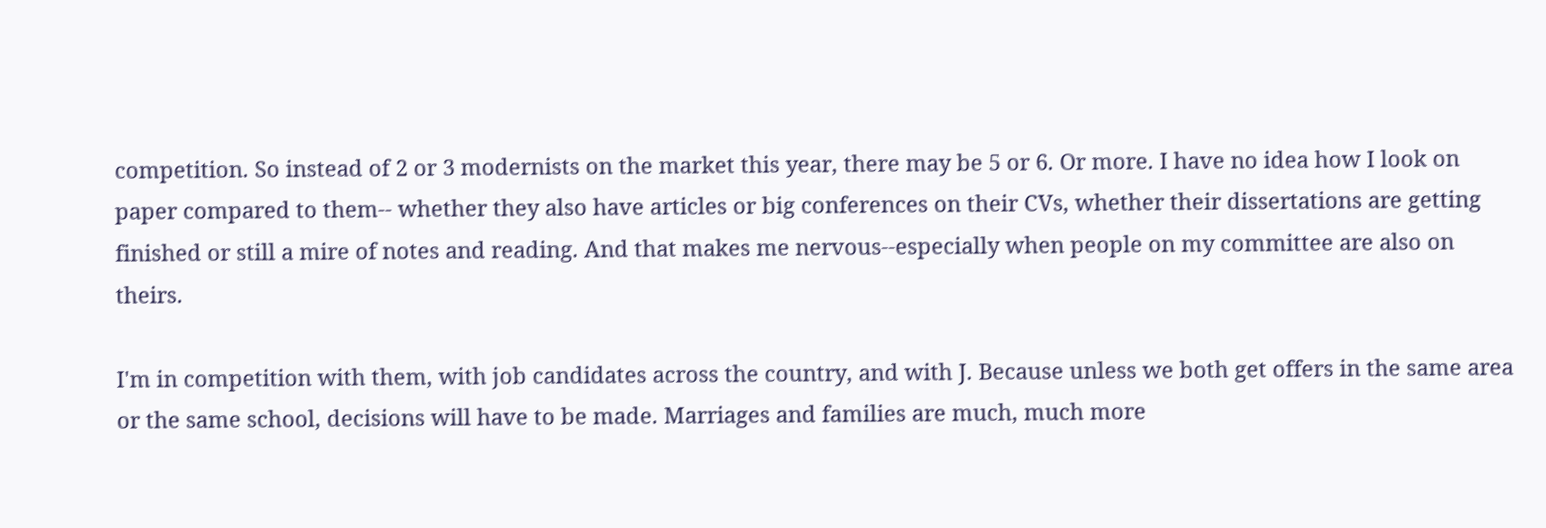competition. So instead of 2 or 3 modernists on the market this year, there may be 5 or 6. Or more. I have no idea how I look on paper compared to them-- whether they also have articles or big conferences on their CVs, whether their dissertations are getting finished or still a mire of notes and reading. And that makes me nervous--especially when people on my committee are also on theirs.

I'm in competition with them, with job candidates across the country, and with J. Because unless we both get offers in the same area or the same school, decisions will have to be made. Marriages and families are much, much more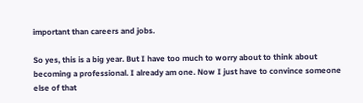important than careers and jobs.

So yes, this is a big year. But I have too much to worry about to think about becoming a professional. I already am one. Now I just have to convince someone else of that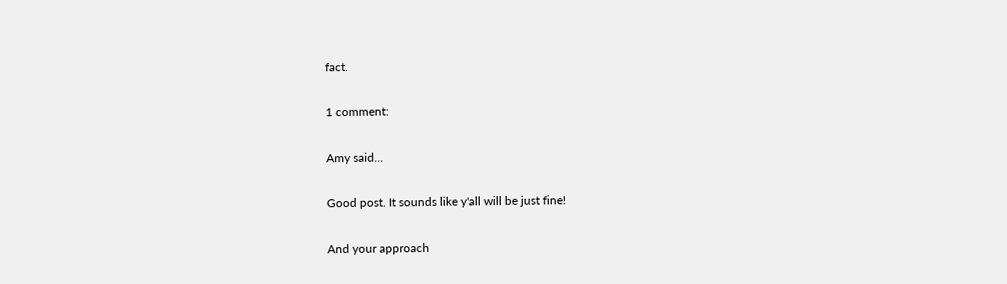fact.

1 comment:

Amy said...

Good post. It sounds like y'all will be just fine!

And your approach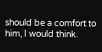should be a comfort to him, I would think.